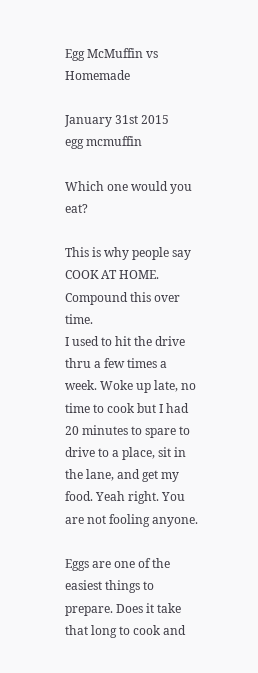Egg McMuffin vs Homemade

January 31st 2015
egg mcmuffin

Which one would you eat?

This is why people say COOK AT HOME. Compound this over time.
I used to hit the drive thru a few times a week. Woke up late, no time to cook but I had 20 minutes to spare to drive to a place, sit in the lane, and get my food. Yeah right. You are not fooling anyone.

Eggs are one of the easiest things to prepare. Does it take that long to cook and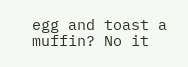egg and toast a muffin? No it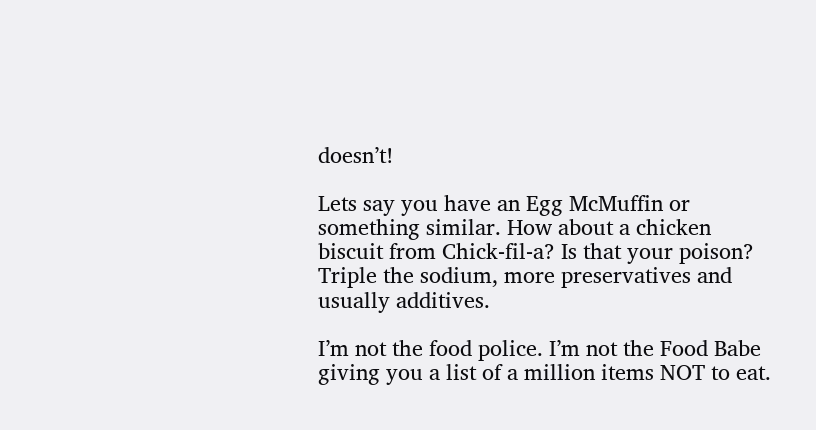doesn’t!

Lets say you have an Egg McMuffin or something similar. How about a chicken biscuit from Chick-fil-a? Is that your poison? Triple the sodium, more preservatives and usually additives.

I’m not the food police. I’m not the Food Babe giving you a list of a million items NOT to eat.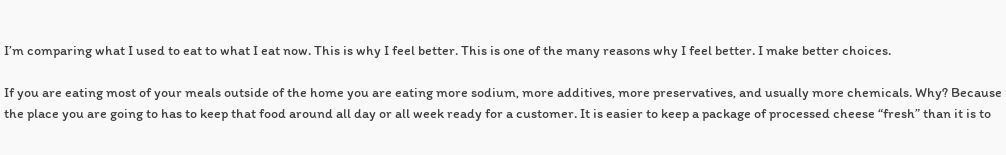I’m comparing what I used to eat to what I eat now. This is why I feel better. This is one of the many reasons why I feel better. I make better choices.

If you are eating most of your meals outside of the home you are eating more sodium, more additives, more preservatives, and usually more chemicals. Why? Because the place you are going to has to keep that food around all day or all week ready for a customer. It is easier to keep a package of processed cheese “fresh” than it is to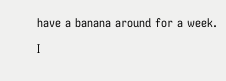have a banana around for a week.

I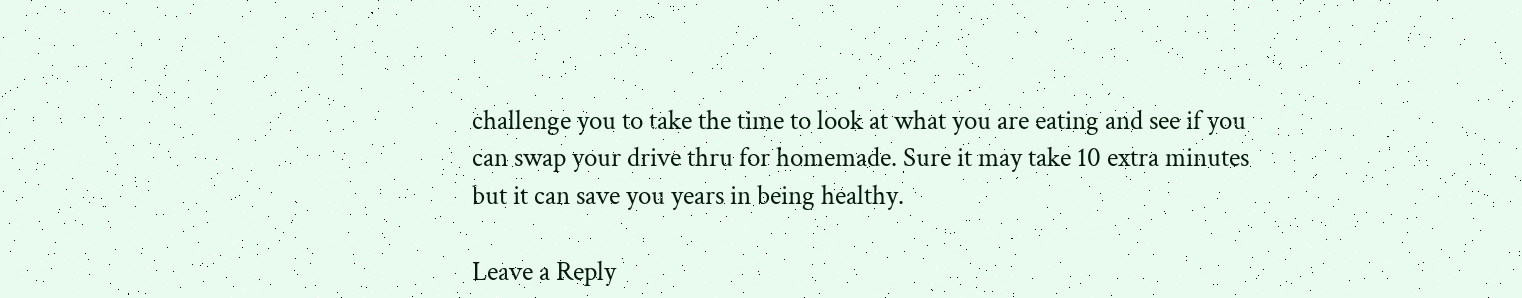challenge you to take the time to look at what you are eating and see if you can swap your drive thru for homemade. Sure it may take 10 extra minutes but it can save you years in being healthy.

Leave a Reply